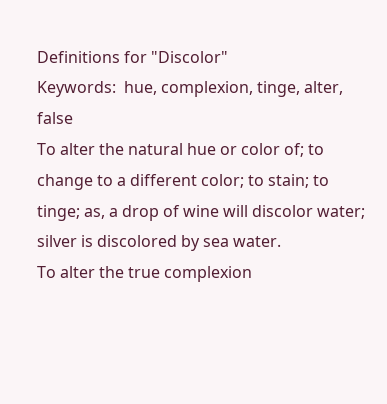Definitions for "Discolor"
Keywords:  hue, complexion, tinge, alter, false
To alter the natural hue or color of; to change to a different color; to stain; to tinge; as, a drop of wine will discolor water; silver is discolored by sea water.
To alter the true complexion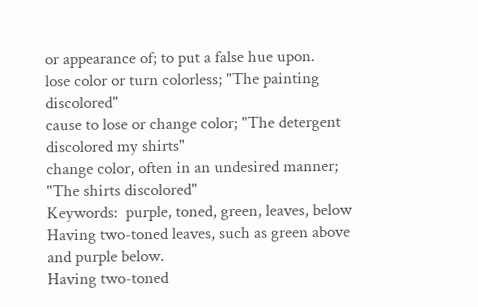or appearance of; to put a false hue upon.
lose color or turn colorless; "The painting discolored"
cause to lose or change color; "The detergent discolored my shirts"
change color, often in an undesired manner; "The shirts discolored"
Keywords:  purple, toned, green, leaves, below
Having two-toned leaves, such as green above and purple below.
Having two-toned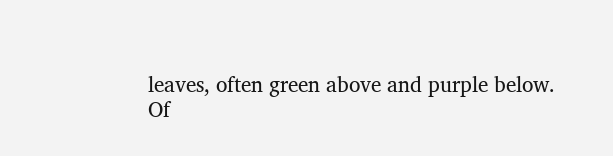leaves, often green above and purple below.
Of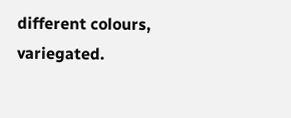different colours, variegated.